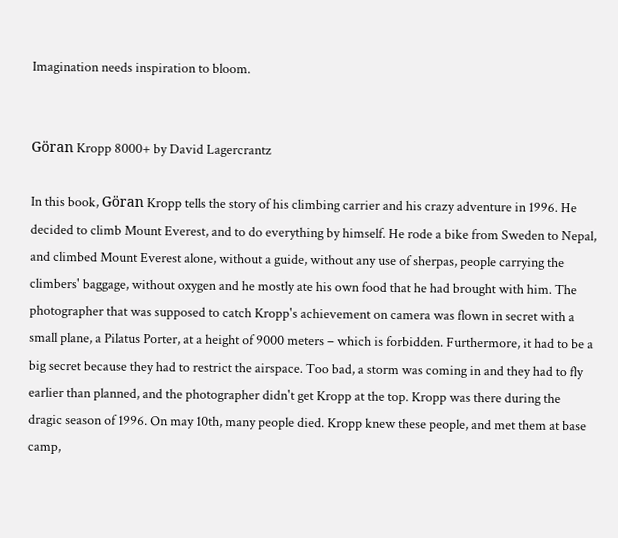Imagination needs inspiration to bloom.


Göran Kropp 8000+ by David Lagercrantz

In this book, Göran Kropp tells the story of his climbing carrier and his crazy adventure in 1996. He decided to climb Mount Everest, and to do everything by himself. He rode a bike from Sweden to Nepal, and climbed Mount Everest alone, without a guide, without any use of sherpas, people carrying the climbers' baggage, without oxygen and he mostly ate his own food that he had brought with him. The photographer that was supposed to catch Kropp's achievement on camera was flown in secret with a small plane, a Pilatus Porter, at a height of 9000 meters – which is forbidden. Furthermore, it had to be a big secret because they had to restrict the airspace. Too bad, a storm was coming in and they had to fly earlier than planned, and the photographer didn't get Kropp at the top. Kropp was there during the dragic season of 1996. On may 10th, many people died. Kropp knew these people, and met them at base camp,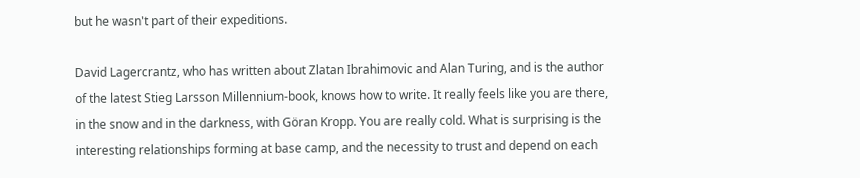but he wasn't part of their expeditions.

David Lagercrantz, who has written about Zlatan Ibrahimovic and Alan Turing, and is the author of the latest Stieg Larsson Millennium-book, knows how to write. It really feels like you are there, in the snow and in the darkness, with Göran Kropp. You are really cold. What is surprising is the interesting relationships forming at base camp, and the necessity to trust and depend on each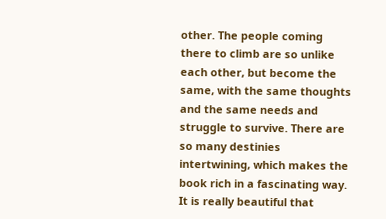other. The people coming there to climb are so unlike each other, but become the same, with the same thoughts and the same needs and struggle to survive. There are so many destinies intertwining, which makes the book rich in a fascinating way. It is really beautiful that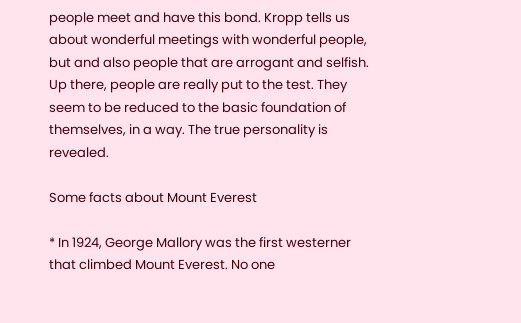people meet and have this bond. Kropp tells us about wonderful meetings with wonderful people, but and also people that are arrogant and selfish. Up there, people are really put to the test. They seem to be reduced to the basic foundation of themselves, in a way. The true personality is revealed.

Some facts about Mount Everest

* In 1924, George Mallory was the first westerner that climbed Mount Everest. No one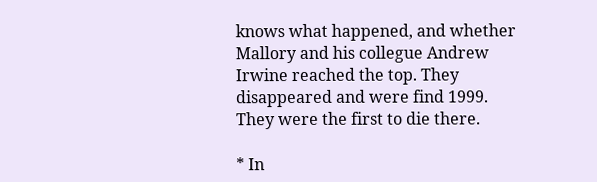knows what happened, and whether Mallory and his collegue Andrew Irwine reached the top. They disappeared and were find 1999. They were the first to die there.

* In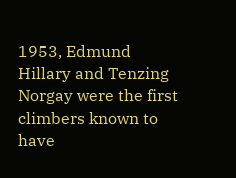1953, Edmund Hillary and Tenzing Norgay were the first climbers known to have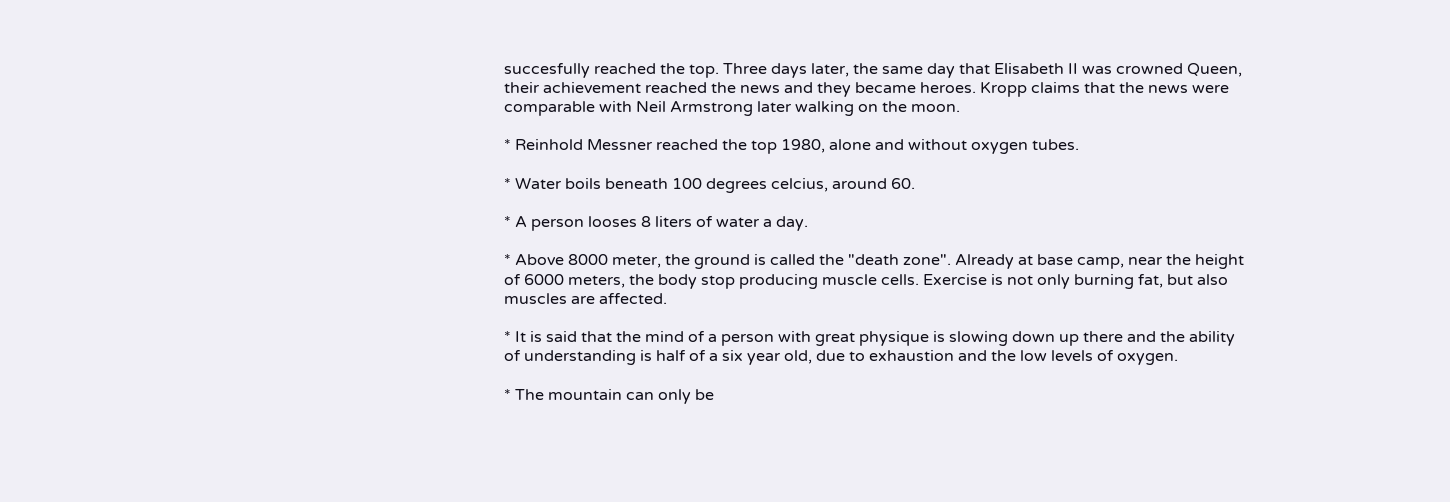succesfully reached the top. Three days later, the same day that Elisabeth II was crowned Queen, their achievement reached the news and they became heroes. Kropp claims that the news were comparable with Neil Armstrong later walking on the moon.

* Reinhold Messner reached the top 1980, alone and without oxygen tubes.

* Water boils beneath 100 degrees celcius, around 60.

* A person looses 8 liters of water a day.

* Above 8000 meter, the ground is called the "death zone". Already at base camp, near the height of 6000 meters, the body stop producing muscle cells. Exercise is not only burning fat, but also muscles are affected.

* It is said that the mind of a person with great physique is slowing down up there and the ability of understanding is half of a six year old, due to exhaustion and the low levels of oxygen.

* The mountain can only be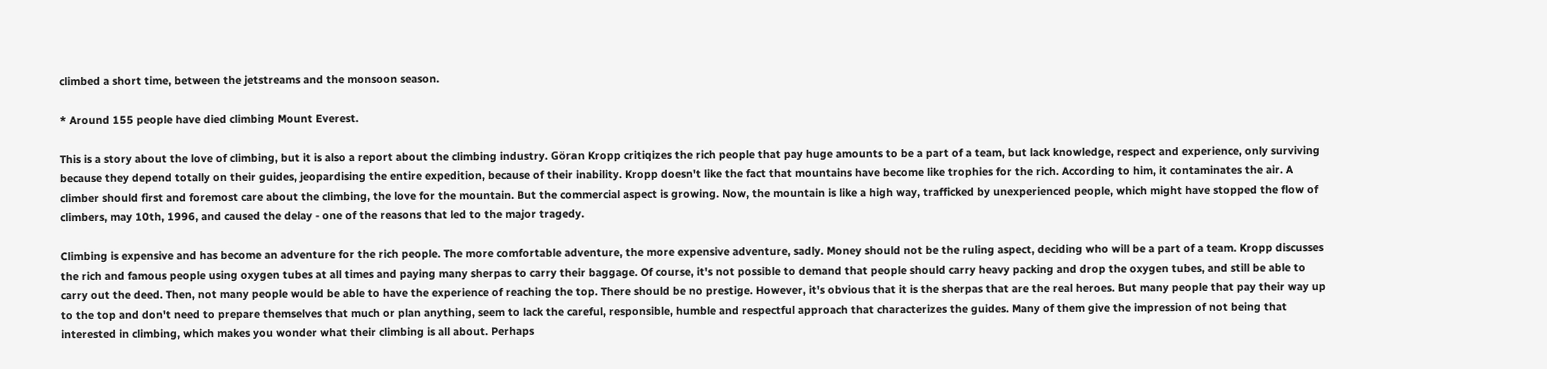climbed a short time, between the jetstreams and the monsoon season.

* Around 155 people have died climbing Mount Everest.

This is a story about the love of climbing, but it is also a report about the climbing industry. Göran Kropp critiqizes the rich people that pay huge amounts to be a part of a team, but lack knowledge, respect and experience, only surviving because they depend totally on their guides, jeopardising the entire expedition, because of their inability. Kropp doesn't like the fact that mountains have become like trophies for the rich. According to him, it contaminates the air. A climber should first and foremost care about the climbing, the love for the mountain. But the commercial aspect is growing. Now, the mountain is like a high way, trafficked by unexperienced people, which might have stopped the flow of climbers, may 10th, 1996, and caused the delay - one of the reasons that led to the major tragedy.

Climbing is expensive and has become an adventure for the rich people. The more comfortable adventure, the more expensive adventure, sadly. Money should not be the ruling aspect, deciding who will be a part of a team. Kropp discusses the rich and famous people using oxygen tubes at all times and paying many sherpas to carry their baggage. Of course, it's not possible to demand that people should carry heavy packing and drop the oxygen tubes, and still be able to carry out the deed. Then, not many people would be able to have the experience of reaching the top. There should be no prestige. However, it's obvious that it is the sherpas that are the real heroes. But many people that pay their way up to the top and don't need to prepare themselves that much or plan anything, seem to lack the careful, responsible, humble and respectful approach that characterizes the guides. Many of them give the impression of not being that interested in climbing, which makes you wonder what their climbing is all about. Perhaps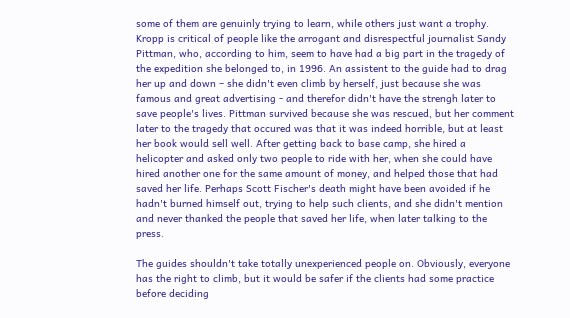some of them are genuinly trying to learn, while others just want a trophy. Kropp is critical of people like the arrogant and disrespectful journalist Sandy Pittman, who, according to him, seem to have had a big part in the tragedy of the expedition she belonged to, in 1996. An assistent to the guide had to drag her up and down – she didn't even climb by herself, just because she was famous and great advertising - and therefor didn't have the strengh later to save people's lives. Pittman survived because she was rescued, but her comment later to the tragedy that occured was that it was indeed horrible, but at least her book would sell well. After getting back to base camp, she hired a helicopter and asked only two people to ride with her, when she could have hired another one for the same amount of money, and helped those that had saved her life. Perhaps Scott Fischer's death might have been avoided if he hadn't burned himself out, trying to help such clients, and she didn't mention and never thanked the people that saved her life, when later talking to the press.

The guides shouldn't take totally unexperienced people on. Obviously, everyone has the right to climb, but it would be safer if the clients had some practice before deciding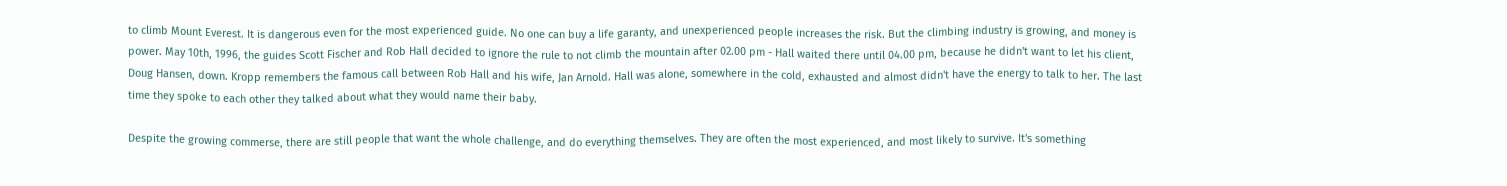to climb Mount Everest. It is dangerous even for the most experienced guide. No one can buy a life garanty, and unexperienced people increases the risk. But the climbing industry is growing, and money is power. May 10th, 1996, the guides Scott Fischer and Rob Hall decided to ignore the rule to not climb the mountain after 02.00 pm - Hall waited there until 04.00 pm, because he didn't want to let his client, Doug Hansen, down. Kropp remembers the famous call between Rob Hall and his wife, Jan Arnold. Hall was alone, somewhere in the cold, exhausted and almost didn't have the energy to talk to her. The last time they spoke to each other they talked about what they would name their baby.

Despite the growing commerse, there are still people that want the whole challenge, and do everything themselves. They are often the most experienced, and most likely to survive. It's something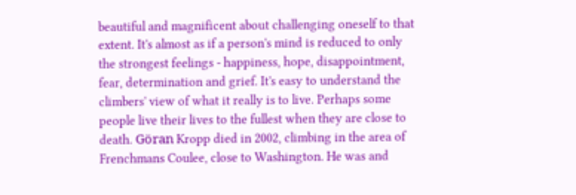beautiful and magnificent about challenging oneself to that extent. It's almost as if a person's mind is reduced to only the strongest feelings - happiness, hope, disappointment, fear, determination and grief. It's easy to understand the climbers' view of what it really is to live. Perhaps some people live their lives to the fullest when they are close to death. Göran Kropp died in 2002, climbing in the area of Frenchmans Coulee, close to Washington. He was and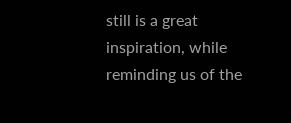still is a great inspiration, while reminding us of the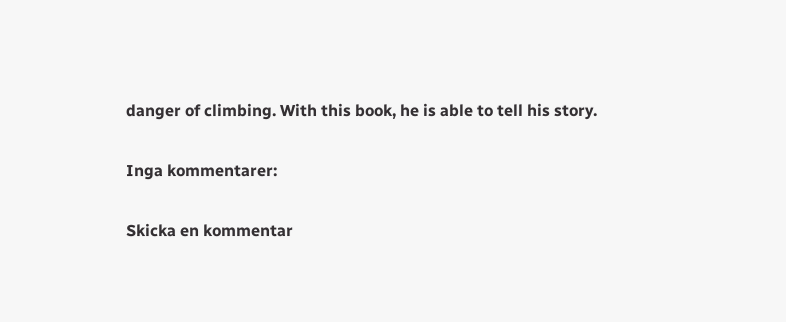danger of climbing. With this book, he is able to tell his story.

Inga kommentarer:

Skicka en kommentar